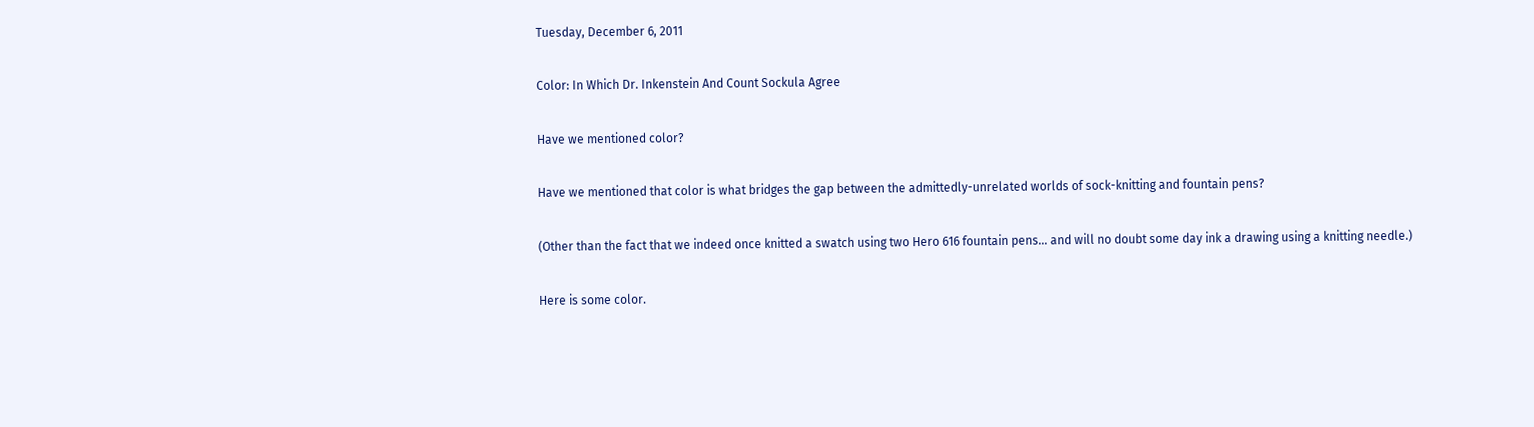Tuesday, December 6, 2011

Color: In Which Dr. Inkenstein And Count Sockula Agree

Have we mentioned color?

Have we mentioned that color is what bridges the gap between the admittedly-unrelated worlds of sock-knitting and fountain pens?

(Other than the fact that we indeed once knitted a swatch using two Hero 616 fountain pens... and will no doubt some day ink a drawing using a knitting needle.)

Here is some color.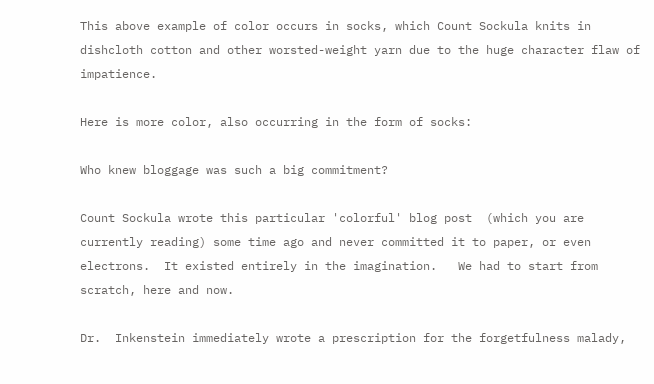This above example of color occurs in socks, which Count Sockula knits in dishcloth cotton and other worsted-weight yarn due to the huge character flaw of impatience.

Here is more color, also occurring in the form of socks:

Who knew bloggage was such a big commitment?

Count Sockula wrote this particular 'colorful' blog post  (which you are currently reading) some time ago and never committed it to paper, or even electrons.  It existed entirely in the imagination.   We had to start from scratch, here and now.

Dr.  Inkenstein immediately wrote a prescription for the forgetfulness malady,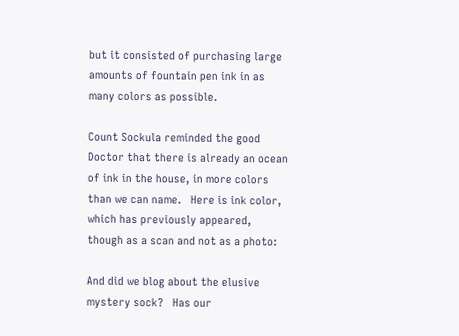but it consisted of purchasing large amounts of fountain pen ink in as many colors as possible.

Count Sockula reminded the good Doctor that there is already an ocean of ink in the house, in more colors than we can name.   Here is ink color, which has previously appeared, though as a scan and not as a photo:

And did we blog about the elusive mystery sock?   Has our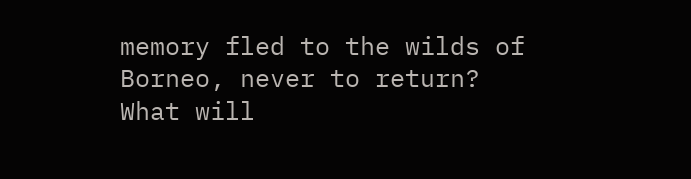memory fled to the wilds of Borneo, never to return?  What will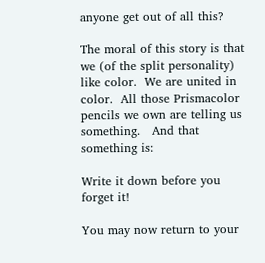anyone get out of all this?

The moral of this story is that we (of the split personality) like color.  We are united in color.  All those Prismacolor pencils we own are telling us something.   And that something is:

Write it down before you forget it!

You may now return to your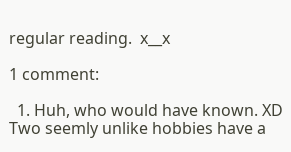regular reading.  x__x

1 comment:

  1. Huh, who would have known. XD Two seemly unlike hobbies have a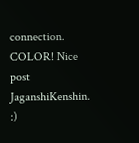connection. COLOR! Nice post JaganshiKenshin. :)